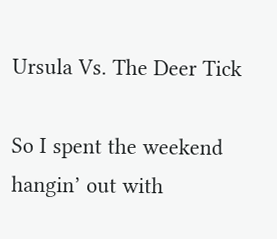Ursula Vs. The Deer Tick

So I spent the weekend hangin’ out with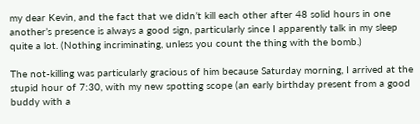my dear Kevin, and the fact that we didn’t kill each other after 48 solid hours in one another’s presence is always a good sign, particularly since I apparently talk in my sleep quite a lot. (Nothing incriminating, unless you count the thing with the bomb.)

The not-killing was particularly gracious of him because Saturday morning, I arrived at the stupid hour of 7:30, with my new spotting scope (an early birthday present from a good buddy with a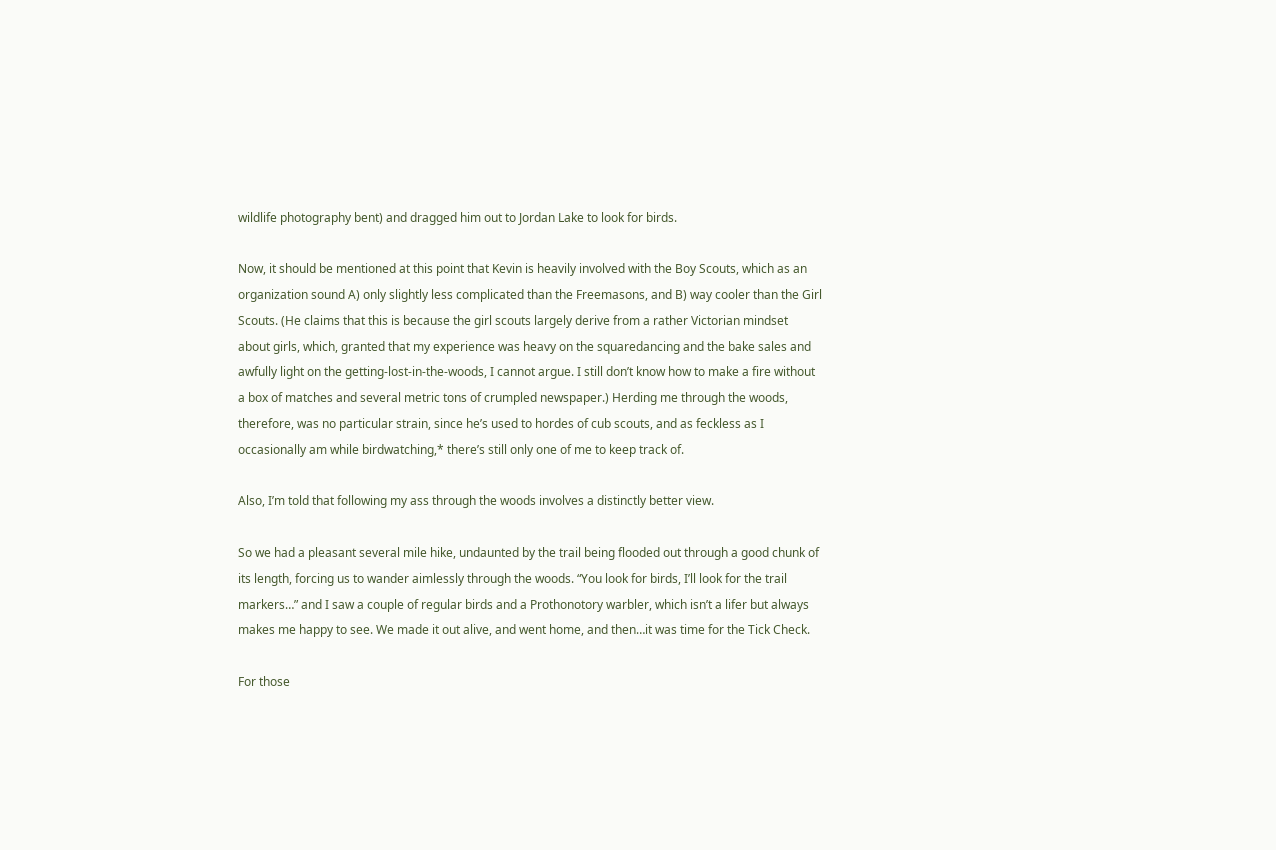wildlife photography bent) and dragged him out to Jordan Lake to look for birds.

Now, it should be mentioned at this point that Kevin is heavily involved with the Boy Scouts, which as an organization sound A) only slightly less complicated than the Freemasons, and B) way cooler than the Girl Scouts. (He claims that this is because the girl scouts largely derive from a rather Victorian mindset about girls, which, granted that my experience was heavy on the squaredancing and the bake sales and awfully light on the getting-lost-in-the-woods, I cannot argue. I still don’t know how to make a fire without a box of matches and several metric tons of crumpled newspaper.) Herding me through the woods, therefore, was no particular strain, since he’s used to hordes of cub scouts, and as feckless as I occasionally am while birdwatching,* there’s still only one of me to keep track of.

Also, I’m told that following my ass through the woods involves a distinctly better view.

So we had a pleasant several mile hike, undaunted by the trail being flooded out through a good chunk of its length, forcing us to wander aimlessly through the woods. “You look for birds, I’ll look for the trail markers…” and I saw a couple of regular birds and a Prothonotory warbler, which isn’t a lifer but always makes me happy to see. We made it out alive, and went home, and then…it was time for the Tick Check.

For those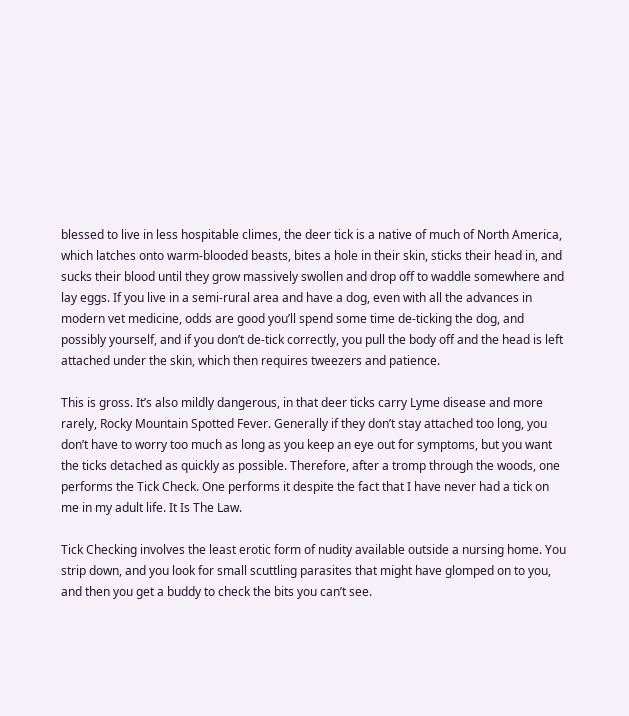blessed to live in less hospitable climes, the deer tick is a native of much of North America, which latches onto warm-blooded beasts, bites a hole in their skin, sticks their head in, and sucks their blood until they grow massively swollen and drop off to waddle somewhere and lay eggs. If you live in a semi-rural area and have a dog, even with all the advances in modern vet medicine, odds are good you’ll spend some time de-ticking the dog, and possibly yourself, and if you don’t de-tick correctly, you pull the body off and the head is left attached under the skin, which then requires tweezers and patience.

This is gross. It’s also mildly dangerous, in that deer ticks carry Lyme disease and more rarely, Rocky Mountain Spotted Fever. Generally if they don’t stay attached too long, you don’t have to worry too much as long as you keep an eye out for symptoms, but you want the ticks detached as quickly as possible. Therefore, after a tromp through the woods, one performs the Tick Check. One performs it despite the fact that I have never had a tick on me in my adult life. It Is The Law.

Tick Checking involves the least erotic form of nudity available outside a nursing home. You strip down, and you look for small scuttling parasites that might have glomped on to you, and then you get a buddy to check the bits you can’t see.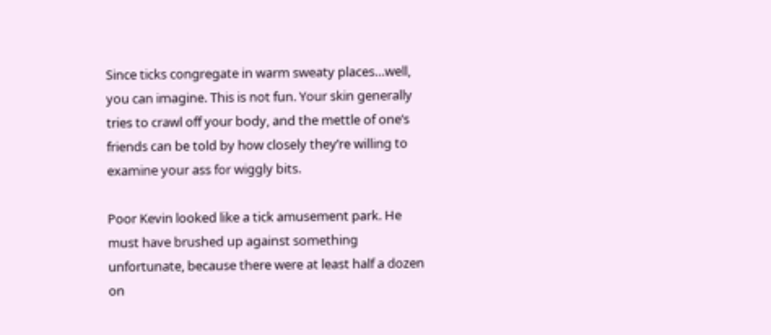Since ticks congregate in warm sweaty places…well, you can imagine. This is not fun. Your skin generally tries to crawl off your body, and the mettle of one’s friends can be told by how closely they’re willing to examine your ass for wiggly bits.

Poor Kevin looked like a tick amusement park. He must have brushed up against something unfortunate, because there were at least half a dozen on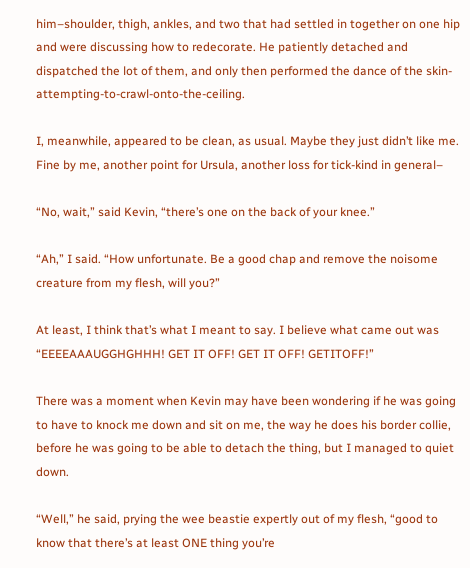him–shoulder, thigh, ankles, and two that had settled in together on one hip and were discussing how to redecorate. He patiently detached and dispatched the lot of them, and only then performed the dance of the skin-attempting-to-crawl-onto-the-ceiling.

I, meanwhile, appeared to be clean, as usual. Maybe they just didn’t like me. Fine by me, another point for Ursula, another loss for tick-kind in general–

“No, wait,” said Kevin, “there’s one on the back of your knee.”

“Ah,” I said. “How unfortunate. Be a good chap and remove the noisome creature from my flesh, will you?”

At least, I think that’s what I meant to say. I believe what came out was “EEEEAAAUGGHGHHH! GET IT OFF! GET IT OFF! GETITOFF!”

There was a moment when Kevin may have been wondering if he was going to have to knock me down and sit on me, the way he does his border collie, before he was going to be able to detach the thing, but I managed to quiet down.

“Well,” he said, prying the wee beastie expertly out of my flesh, “good to know that there’s at least ONE thing you’re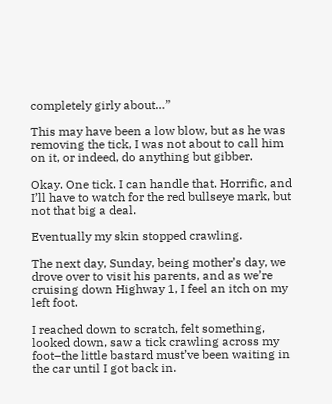completely girly about…”

This may have been a low blow, but as he was removing the tick, I was not about to call him on it, or indeed, do anything but gibber.

Okay. One tick. I can handle that. Horrific, and I’ll have to watch for the red bullseye mark, but not that big a deal.

Eventually my skin stopped crawling.

The next day, Sunday, being mother’s day, we drove over to visit his parents, and as we’re cruising down Highway 1, I feel an itch on my left foot.

I reached down to scratch, felt something, looked down, saw a tick crawling across my foot–the little bastard must’ve been waiting in the car until I got back in.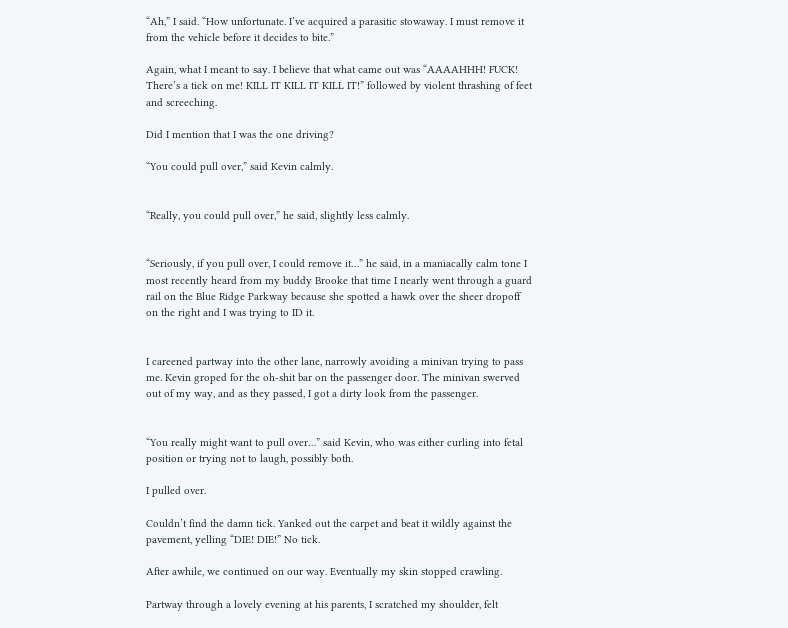“Ah,” I said. “How unfortunate. I’ve acquired a parasitic stowaway. I must remove it from the vehicle before it decides to bite.”

Again, what I meant to say. I believe that what came out was “AAAAHHH! FUCK! There’s a tick on me! KILL IT KILL IT KILL IT!” followed by violent thrashing of feet and screeching.

Did I mention that I was the one driving?

“You could pull over,” said Kevin calmly.


“Really, you could pull over,” he said, slightly less calmly.


“Seriously, if you pull over, I could remove it…” he said, in a maniacally calm tone I most recently heard from my buddy Brooke that time I nearly went through a guard rail on the Blue Ridge Parkway because she spotted a hawk over the sheer dropoff on the right and I was trying to ID it.


I careened partway into the other lane, narrowly avoiding a minivan trying to pass me. Kevin groped for the oh-shit bar on the passenger door. The minivan swerved out of my way, and as they passed, I got a dirty look from the passenger.


“You really might want to pull over…” said Kevin, who was either curling into fetal position or trying not to laugh, possibly both.

I pulled over.

Couldn’t find the damn tick. Yanked out the carpet and beat it wildly against the pavement, yelling “DIE! DIE!” No tick.

After awhile, we continued on our way. Eventually my skin stopped crawling.

Partway through a lovely evening at his parents, I scratched my shoulder, felt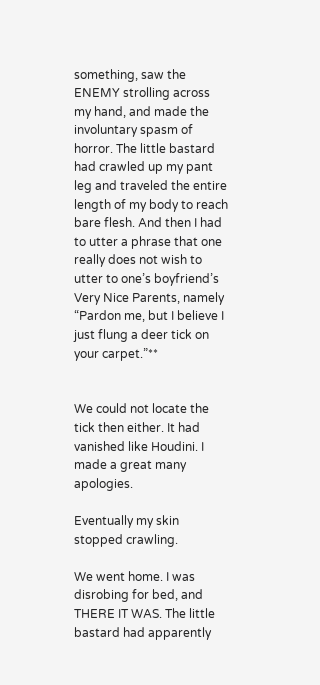something, saw the ENEMY strolling across my hand, and made the involuntary spasm of horror. The little bastard had crawled up my pant leg and traveled the entire length of my body to reach bare flesh. And then I had to utter a phrase that one really does not wish to utter to one’s boyfriend’s Very Nice Parents, namely “Pardon me, but I believe I just flung a deer tick on your carpet.”**


We could not locate the tick then either. It had vanished like Houdini. I made a great many apologies.

Eventually my skin stopped crawling.

We went home. I was disrobing for bed, and THERE IT WAS. The little bastard had apparently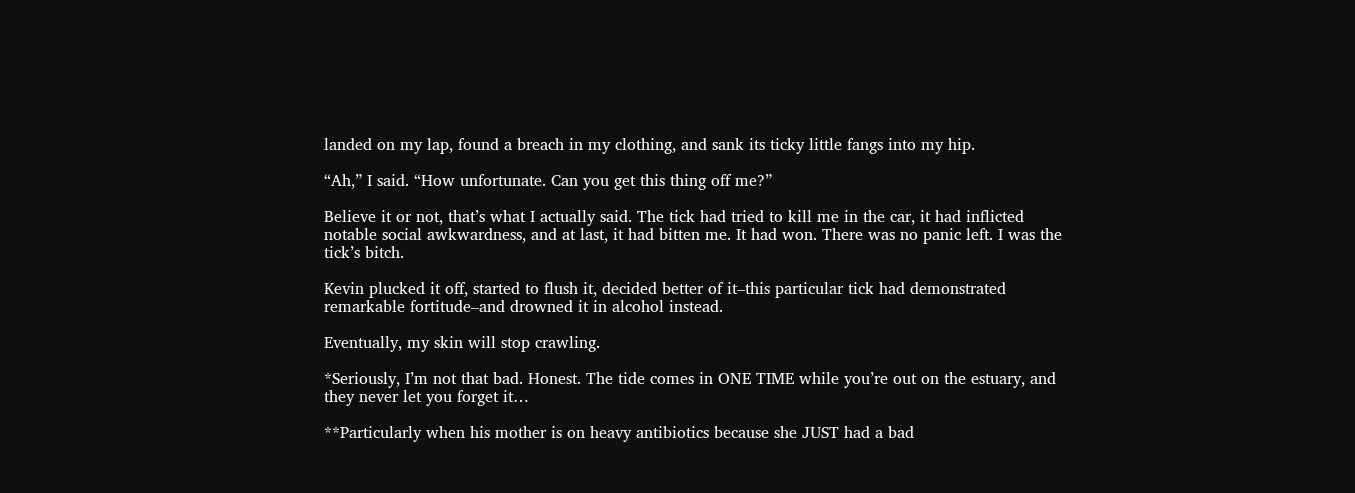landed on my lap, found a breach in my clothing, and sank its ticky little fangs into my hip.

“Ah,” I said. “How unfortunate. Can you get this thing off me?”

Believe it or not, that’s what I actually said. The tick had tried to kill me in the car, it had inflicted notable social awkwardness, and at last, it had bitten me. It had won. There was no panic left. I was the tick’s bitch.

Kevin plucked it off, started to flush it, decided better of it–this particular tick had demonstrated remarkable fortitude–and drowned it in alcohol instead.

Eventually, my skin will stop crawling.

*Seriously, I’m not that bad. Honest. The tide comes in ONE TIME while you’re out on the estuary, and they never let you forget it…

**Particularly when his mother is on heavy antibiotics because she JUST had a bad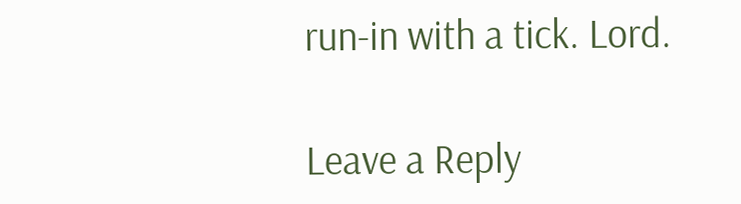run-in with a tick. Lord.

Leave a Reply